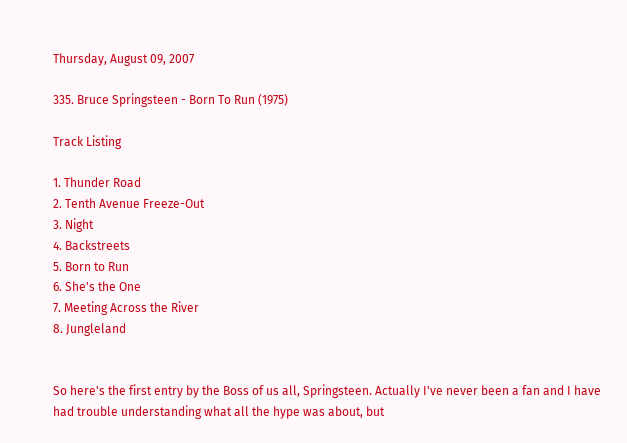Thursday, August 09, 2007

335. Bruce Springsteen - Born To Run (1975)

Track Listing

1. Thunder Road
2. Tenth Avenue Freeze-Out
3. Night
4. Backstreets
5. Born to Run
6. She's the One
7. Meeting Across the River
8. Jungleland


So here's the first entry by the Boss of us all, Springsteen. Actually I've never been a fan and I have had trouble understanding what all the hype was about, but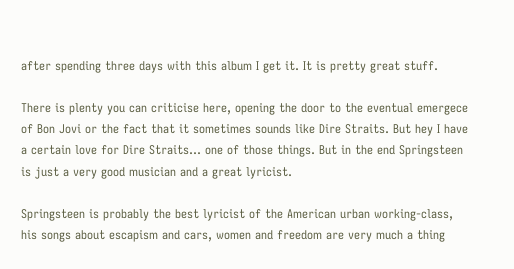after spending three days with this album I get it. It is pretty great stuff.

There is plenty you can criticise here, opening the door to the eventual emergece of Bon Jovi or the fact that it sometimes sounds like Dire Straits. But hey I have a certain love for Dire Straits... one of those things. But in the end Springsteen is just a very good musician and a great lyricist.

Springsteen is probably the best lyricist of the American urban working-class, his songs about escapism and cars, women and freedom are very much a thing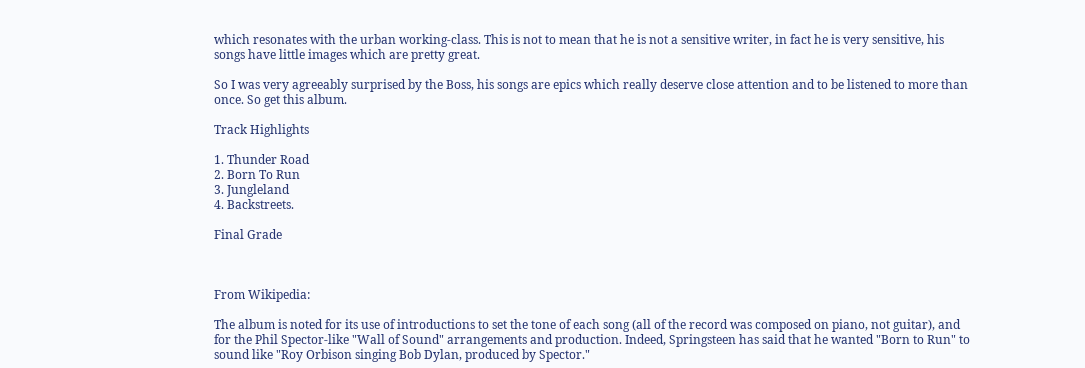which resonates with the urban working-class. This is not to mean that he is not a sensitive writer, in fact he is very sensitive, his songs have little images which are pretty great.

So I was very agreeably surprised by the Boss, his songs are epics which really deserve close attention and to be listened to more than once. So get this album.

Track Highlights

1. Thunder Road
2. Born To Run
3. Jungleland
4. Backstreets.

Final Grade



From Wikipedia:

The album is noted for its use of introductions to set the tone of each song (all of the record was composed on piano, not guitar), and for the Phil Spector-like "Wall of Sound" arrangements and production. Indeed, Springsteen has said that he wanted "Born to Run" to sound like "Roy Orbison singing Bob Dylan, produced by Spector."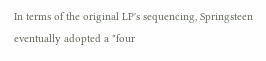In terms of the original LP's sequencing, Springsteen eventually adopted a "four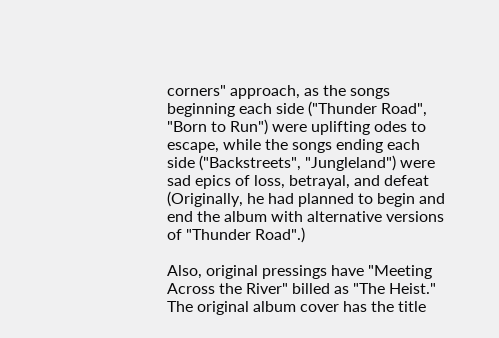corners" approach, as the songs beginning each side ("Thunder Road", "Born to Run") were uplifting odes to escape, while the songs ending each side ("Backstreets", "Jungleland") were sad epics of loss, betrayal, and defeat (Originally, he had planned to begin and end the album with alternative versions of "Thunder Road".)

Also, original pressings have "Meeting Across the River" billed as "The Heist." The original album cover has the title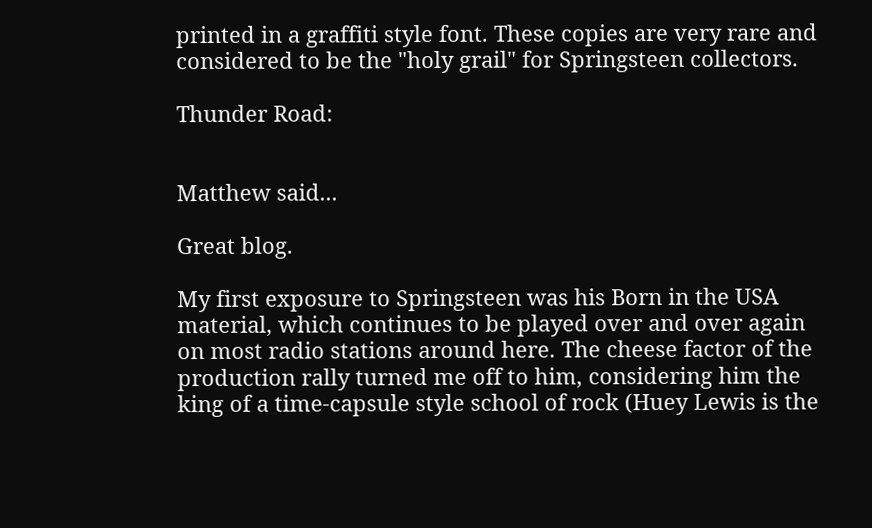printed in a graffiti style font. These copies are very rare and considered to be the "holy grail" for Springsteen collectors.

Thunder Road:


Matthew said...

Great blog.

My first exposure to Springsteen was his Born in the USA material, which continues to be played over and over again on most radio stations around here. The cheese factor of the production rally turned me off to him, considering him the king of a time-capsule style school of rock (Huey Lewis is the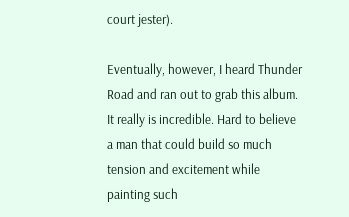court jester).

Eventually, however, I heard Thunder Road and ran out to grab this album. It really is incredible. Hard to believe a man that could build so much tension and excitement while painting such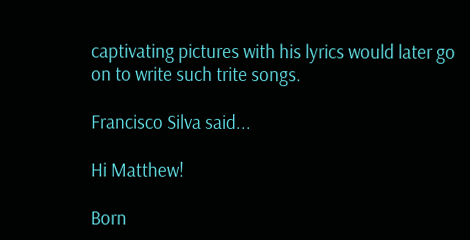captivating pictures with his lyrics would later go on to write such trite songs.

Francisco Silva said...

Hi Matthew!

Born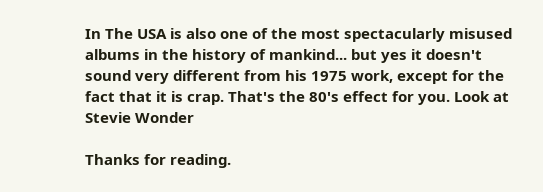In The USA is also one of the most spectacularly misused albums in the history of mankind... but yes it doesn't sound very different from his 1975 work, except for the fact that it is crap. That's the 80's effect for you. Look at Stevie Wonder

Thanks for reading.